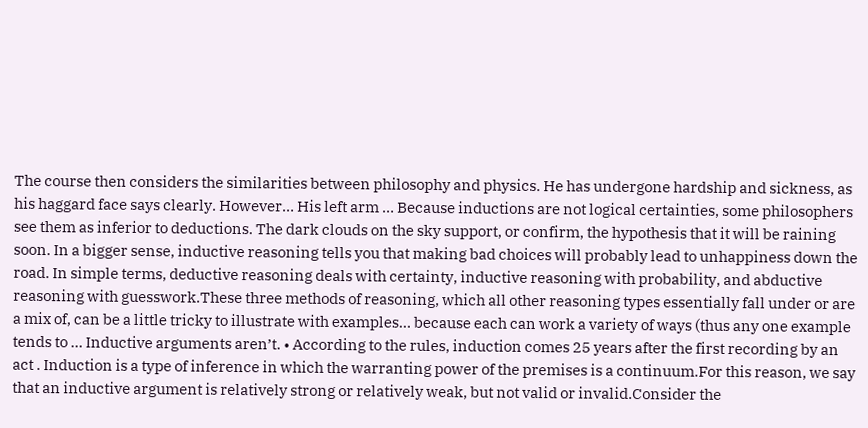The course then considers the similarities between philosophy and physics. He has undergone hardship and sickness, as his haggard face says clearly. However… His left arm … Because inductions are not logical certainties, some philosophers see them as inferior to deductions. The dark clouds on the sky support, or confirm, the hypothesis that it will be raining soon. In a bigger sense, inductive reasoning tells you that making bad choices will probably lead to unhappiness down the road. In simple terms, deductive reasoning deals with certainty, inductive reasoning with probability, and abductive reasoning with guesswork.These three methods of reasoning, which all other reasoning types essentially fall under or are a mix of, can be a little tricky to illustrate with examples… because each can work a variety of ways (thus any one example tends to … Inductive arguments aren’t. • According to the rules, induction comes 25 years after the first recording by an act . Induction is a type of inference in which the warranting power of the premises is a continuum.For this reason, we say that an inductive argument is relatively strong or relatively weak, but not valid or invalid.Consider the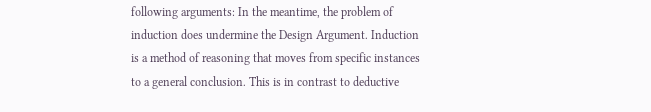following arguments: In the meantime, the problem of induction does undermine the Design Argument. Induction is a method of reasoning that moves from specific instances to a general conclusion. This is in contrast to deductive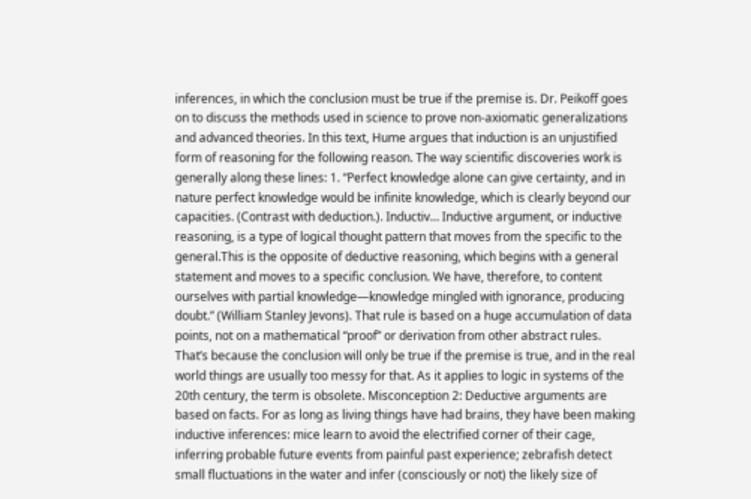inferences, in which the conclusion must be true if the premise is. Dr. Peikoff goes on to discuss the methods used in science to prove non-axiomatic generalizations and advanced theories. In this text, Hume argues that induction is an unjustified form of reasoning for the following reason. The way scientific discoveries work is generally along these lines: 1. “Perfect knowledge alone can give certainty, and in nature perfect knowledge would be infinite knowledge, which is clearly beyond our capacities. (Contrast with deduction.). Inductiv… Inductive argument, or inductive reasoning, is a type of logical thought pattern that moves from the specific to the general.This is the opposite of deductive reasoning, which begins with a general statement and moves to a specific conclusion. We have, therefore, to content ourselves with partial knowledge—knowledge mingled with ignorance, producing doubt.” (William Stanley Jevons). That rule is based on a huge accumulation of data points, not on a mathematical “proof” or derivation from other abstract rules. That’s because the conclusion will only be true if the premise is true, and in the real world things are usually too messy for that. As it applies to logic in systems of the 20th century, the term is obsolete. Misconception 2: Deductive arguments are based on facts. For as long as living things have had brains, they have been making inductive inferences: mice learn to avoid the electrified corner of their cage, inferring probable future events from painful past experience; zebrafish detect small fluctuations in the water and infer (consciously or not) the likely size of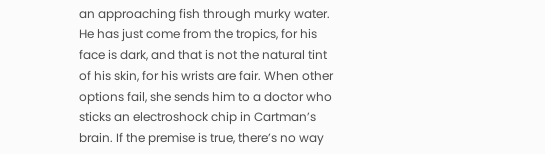an approaching fish through murky water. He has just come from the tropics, for his face is dark, and that is not the natural tint of his skin, for his wrists are fair. When other options fail, she sends him to a doctor who sticks an electroshock chip in Cartman’s brain. If the premise is true, there’s no way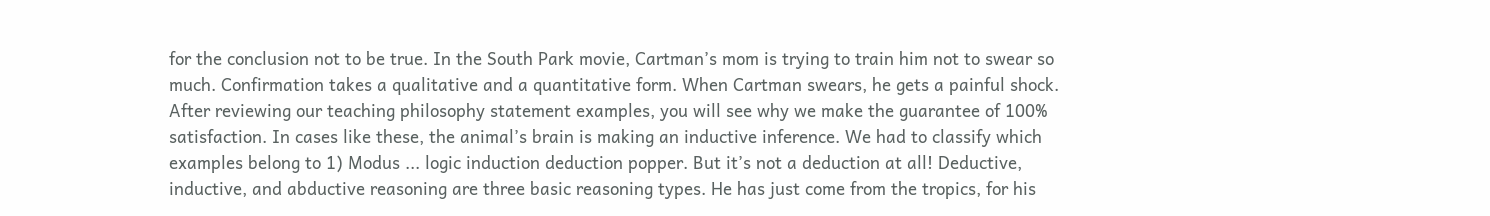for the conclusion not to be true. In the South Park movie, Cartman’s mom is trying to train him not to swear so much. Confirmation takes a qualitative and a quantitative form. When Cartman swears, he gets a painful shock. After reviewing our teaching philosophy statement examples, you will see why we make the guarantee of 100% satisfaction. In cases like these, the animal’s brain is making an inductive inference. We had to classify which examples belong to 1) Modus ... logic induction deduction popper. But it’s not a deduction at all! Deductive, inductive, and abductive reasoning are three basic reasoning types. He has just come from the tropics, for his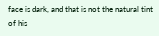face is dark, and that is not the natural tint of his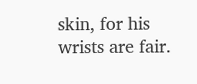skin, for his wrists are fair.